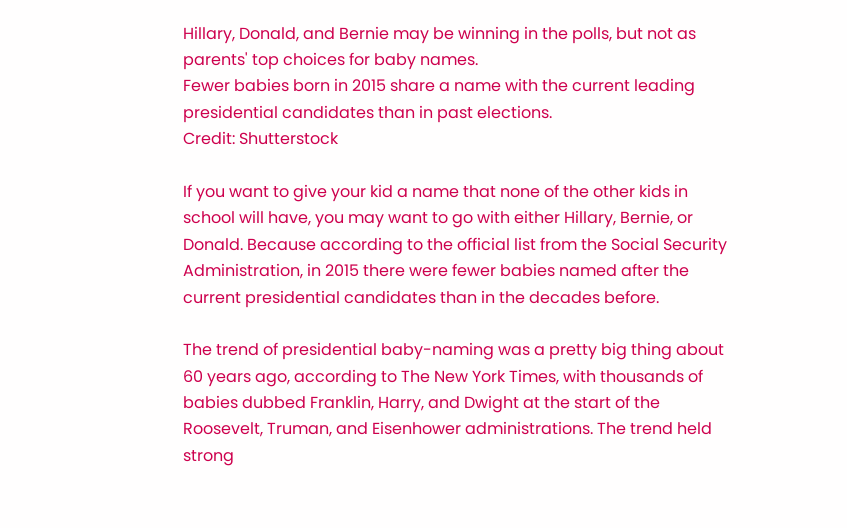Hillary, Donald, and Bernie may be winning in the polls, but not as parents' top choices for baby names.
Fewer babies born in 2015 share a name with the current leading presidential candidates than in past elections.
Credit: Shutterstock

If you want to give your kid a name that none of the other kids in school will have, you may want to go with either Hillary, Bernie, or Donald. Because according to the official list from the Social Security Administration, in 2015 there were fewer babies named after the current presidential candidates than in the decades before.

The trend of presidential baby-naming was a pretty big thing about 60 years ago, according to The New York Times, with thousands of babies dubbed Franklin, Harry, and Dwight at the start of the Roosevelt, Truman, and Eisenhower administrations. The trend held strong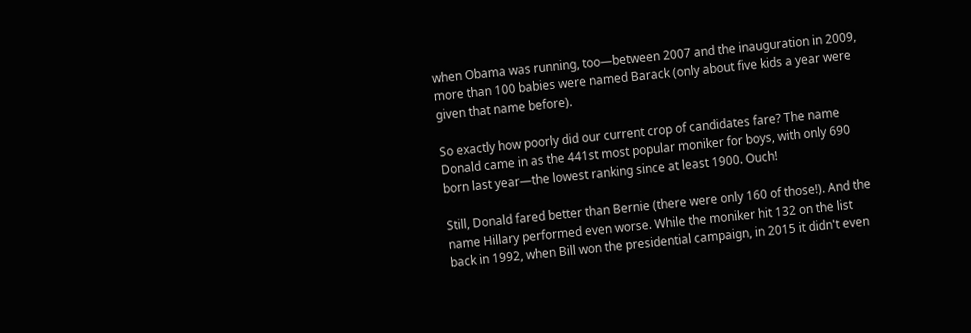when Obama was running, too—between 2007 and the inauguration in 2009, more than 100 babies were named Barack (only about five kids a year were given that name before).

So exactly how poorly did our current crop of candidates fare? The name Donald came in as the 441st most popular moniker for boys, with only 690 born last year—the lowest ranking since at least 1900. Ouch!

Still, Donald fared better than Bernie (there were only 160 of those!). And the name Hillary performed even worse. While the moniker hit 132 on the list back in 1992, when Bill won the presidential campaign, in 2015 it didn't even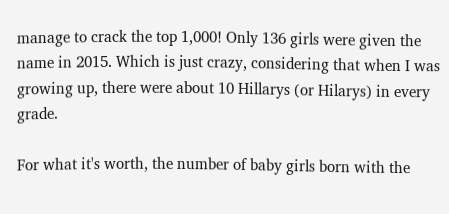manage to crack the top 1,000! Only 136 girls were given the name in 2015. Which is just crazy, considering that when I was growing up, there were about 10 Hillarys (or Hilarys) in every grade.

For what it's worth, the number of baby girls born with the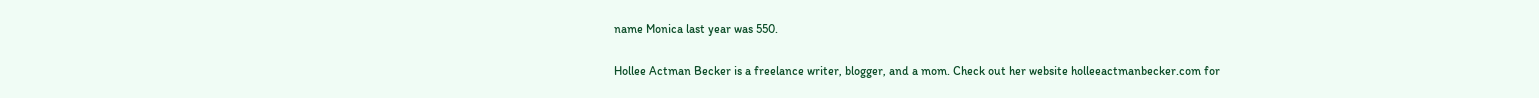name Monica last year was 550.

Hollee Actman Becker is a freelance writer, blogger, and a mom. Check out her website holleeactmanbecker.com for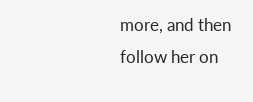more, and then follow her on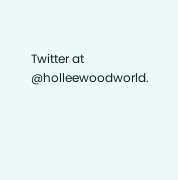Twitter at @holleewoodworld.